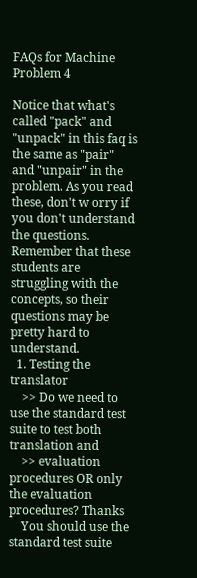FAQs for Machine Problem 4

Notice that what's called "pack" and "unpack" in this faq is the same as "pair" and "unpair" in the problem. As you read these, don't w orry if you don't understand the questions. Remember that these students are struggling with the concepts, so their questions may be pretty hard to understand.
  1. Testing the translator
    >> Do we need to use the standard test suite to test both translation and
    >> evaluation procedures OR only the evaluation procedures? Thanks
    You should use the standard test suite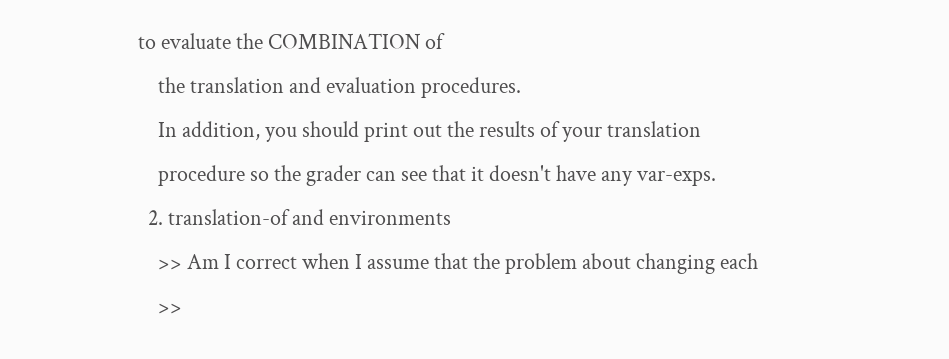to evaluate the COMBINATION of
    the translation and evaluation procedures.
    In addition, you should print out the results of your translation
    procedure so the grader can see that it doesn't have any var-exps.
  2. translation-of and environments
    >> Am I correct when I assume that the problem about changing each
    >>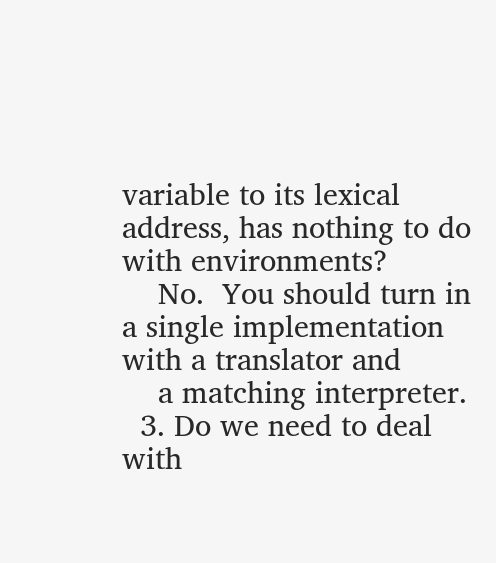variable to its lexical address, has nothing to do with environments?
    No.  You should turn in a single implementation with a translator and
    a matching interpreter.
  3. Do we need to deal with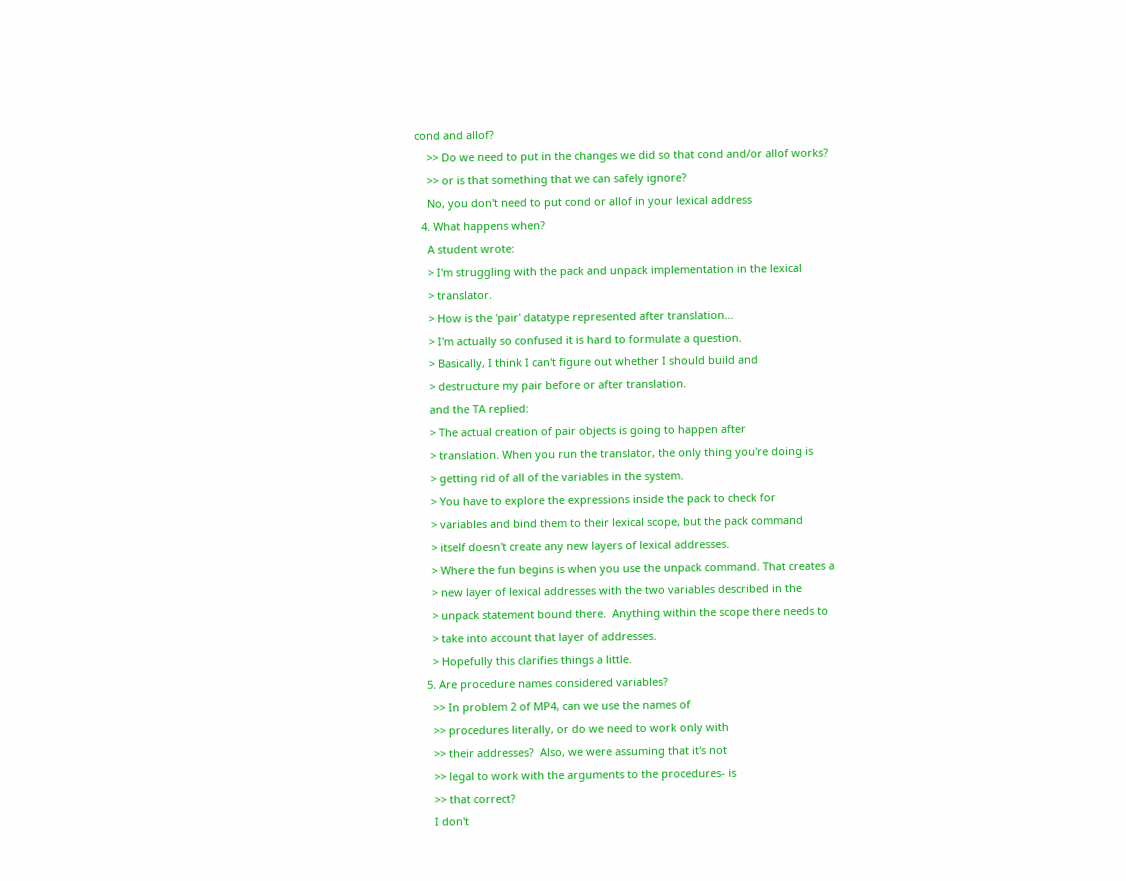cond and allof?
    >> Do we need to put in the changes we did so that cond and/or allof works?
    >> or is that something that we can safely ignore?
    No, you don't need to put cond or allof in your lexical address
  4. What happens when?
    A student wrote:
    > I'm struggling with the pack and unpack implementation in the lexical
    > translator.
    > How is the 'pair' datatype represented after translation...
    > I'm actually so confused it is hard to formulate a question.
    > Basically, I think I can't figure out whether I should build and
    > destructure my pair before or after translation.
    and the TA replied:
    > The actual creation of pair objects is going to happen after
    > translation. When you run the translator, the only thing you're doing is
    > getting rid of all of the variables in the system.
    > You have to explore the expressions inside the pack to check for
    > variables and bind them to their lexical scope, but the pack command
    > itself doesn't create any new layers of lexical addresses.
    > Where the fun begins is when you use the unpack command. That creates a
    > new layer of lexical addresses with the two variables described in the
    > unpack statement bound there.  Anything within the scope there needs to
    > take into account that layer of addresses.
    > Hopefully this clarifies things a little.
  5. Are procedure names considered variables?
    >> In problem 2 of MP4, can we use the names of
    >> procedures literally, or do we need to work only with
    >> their addresses?  Also, we were assuming that it's not
    >> legal to work with the arguments to the procedures- is
    >> that correct?
    I don't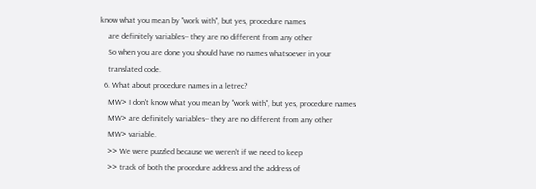know what you mean by "work with", but yes, procedure names
    are definitely variables-- they are no different from any other
    So when you are done you should have no names whatsoever in your
    translated code.
  6. What about procedure names in a letrec?
    MW> I don't know what you mean by "work with", but yes, procedure names
    MW> are definitely variables-- they are no different from any other
    MW> variable.
    >> We were puzzled because we weren't if we need to keep
    >> track of both the procedure address and the address of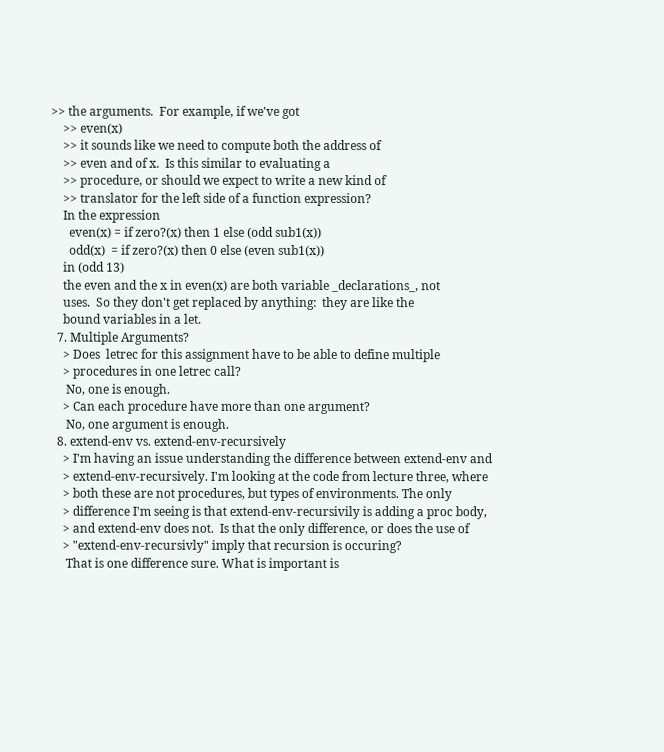>> the arguments.  For example, if we've got
    >> even(x)
    >> it sounds like we need to compute both the address of
    >> even and of x.  Is this similar to evaluating a
    >> procedure, or should we expect to write a new kind of
    >> translator for the left side of a function expression?
    In the expression
      even(x) = if zero?(x) then 1 else (odd sub1(x))
      odd(x)  = if zero?(x) then 0 else (even sub1(x))
    in (odd 13)
    the even and the x in even(x) are both variable _declarations_, not
    uses.  So they don't get replaced by anything:  they are like the
    bound variables in a let.
  7. Multiple Arguments?
    > Does  letrec for this assignment have to be able to define multiple
    > procedures in one letrec call?
     No, one is enough.
    > Can each procedure have more than one argument?
     No, one argument is enough.
  8. extend-env vs. extend-env-recursively
    > I'm having an issue understanding the difference between extend-env and
    > extend-env-recursively. I'm looking at the code from lecture three, where
    > both these are not procedures, but types of environments. The only
    > difference I'm seeing is that extend-env-recursivily is adding a proc body,
    > and extend-env does not.  Is that the only difference, or does the use of
    > "extend-env-recursivly" imply that recursion is occuring?
     That is one difference sure. What is important is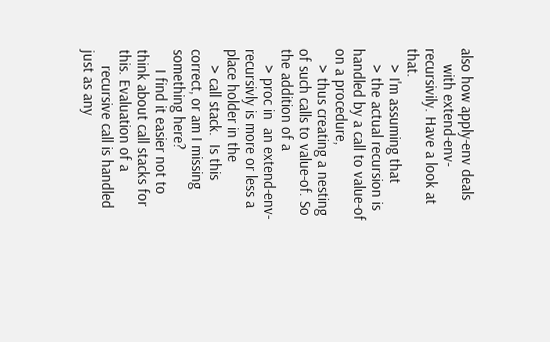also how apply-env deals
    with extend-env-recursivily. Have a look at that.
    > I'm assuming that
    > the actual recursion is handled by a call to value-of on a procedure,
    > thus creating a nesting of such calls to value-of. So the addition of a
    > proc in  an extend-env-recursivly is more or less a place holder in the
    > call stack.  Is this correct, or am I missing something here?
     I find it easier not to think about call stacks for this. Evaluation of a
    recursive call is handled just as any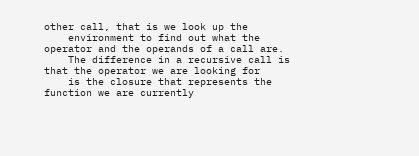other call, that is we look up the
    environment to find out what the operator and the operands of a call are.
    The difference in a recursive call is that the operator we are looking for
    is the closure that represents the function we are currently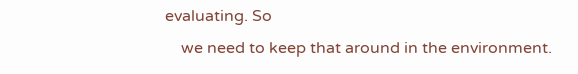evaluating. So
    we need to keep that around in the environment.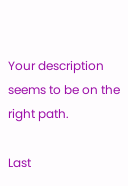Your description seems to be on the right path.

Last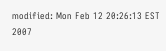modified: Mon Feb 12 20:26:13 EST 2007